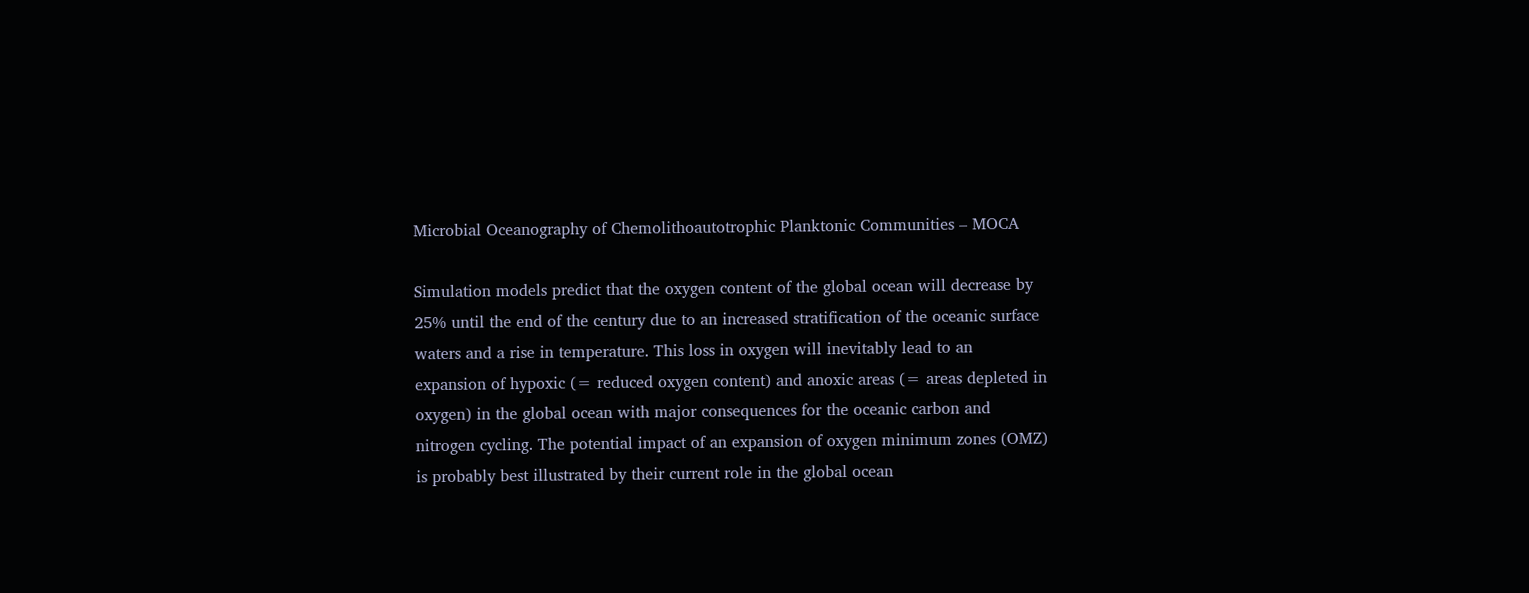Microbial Oceanography of Chemolithoautotrophic Planktonic Communities – MOCA

Simulation models predict that the oxygen content of the global ocean will decrease by 25% until the end of the century due to an increased stratification of the oceanic surface waters and a rise in temperature. This loss in oxygen will inevitably lead to an expansion of hypoxic (= reduced oxygen content) and anoxic areas (= areas depleted in oxygen) in the global ocean with major consequences for the oceanic carbon and nitrogen cycling. The potential impact of an expansion of oxygen minimum zones (OMZ) is probably best illustrated by their current role in the global ocean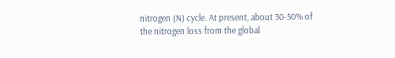nitrogen (N) cycle. At present, about 30-50% of the nitrogen loss from the global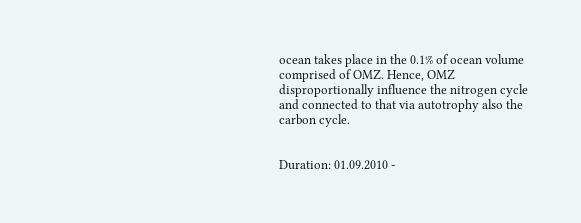ocean takes place in the 0.1% of ocean volume comprised of OMZ. Hence, OMZ disproportionally influence the nitrogen cycle and connected to that via autotrophy also the carbon cycle.


Duration: 01.09.2010 -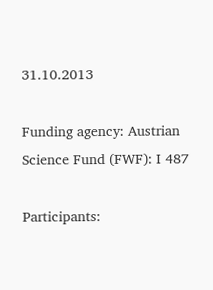31.10.2013

Funding agency: Austrian Science Fund (FWF): I 487

Participants: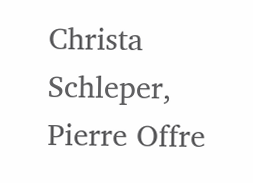Christa Schleper, Pierre Offre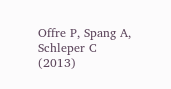Offre P, Spang A, Schleper C (2013)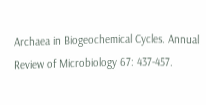Archaea in Biogeochemical Cycles. Annual Review of Microbiology 67: 437-457.